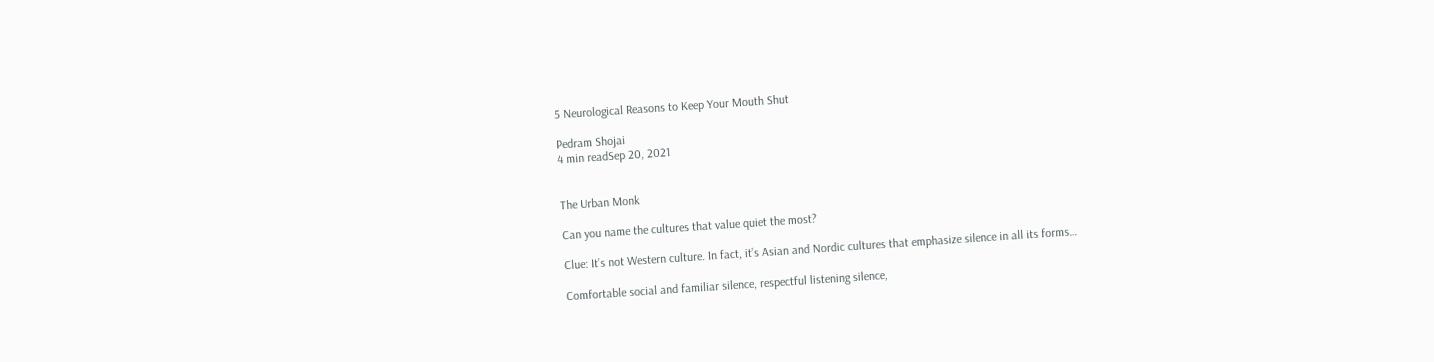5 Neurological Reasons to Keep Your Mouth Shut

Pedram Shojai
4 min readSep 20, 2021


The Urban Monk

Can you name the cultures that value quiet the most?

Clue: It’s not Western culture. In fact, it’s Asian and Nordic cultures that emphasize silence in all its forms…

Comfortable social and familiar silence, respectful listening silence,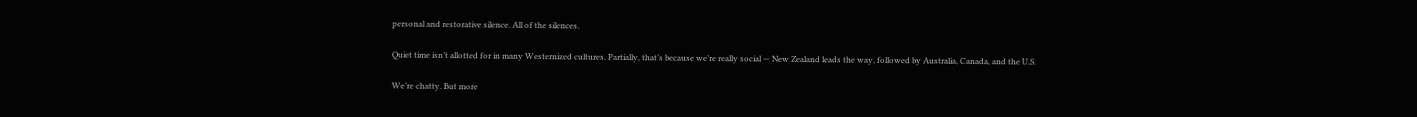personal and restorative silence. All of the silences.

Quiet time isn’t allotted for in many Westernized cultures. Partially, that’s because we’re really social — New Zealand leads the way, followed by Australia, Canada, and the U.S.

We’re chatty. But more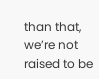than that, we’re not raised to be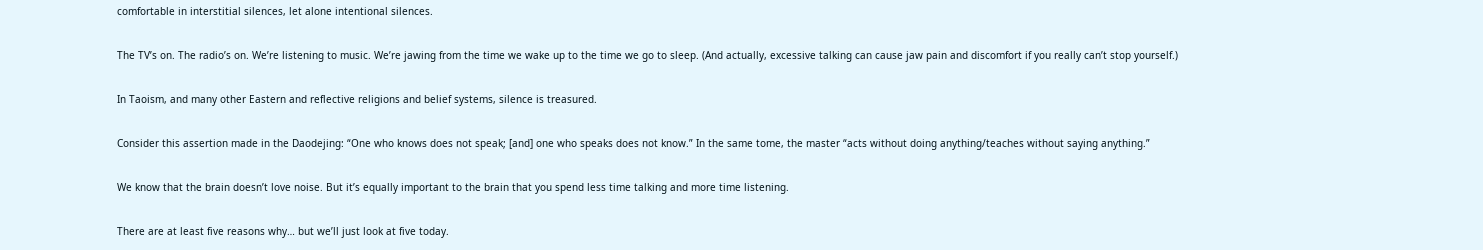comfortable in interstitial silences, let alone intentional silences.

The TV’s on. The radio’s on. We’re listening to music. We’re jawing from the time we wake up to the time we go to sleep. (And actually, excessive talking can cause jaw pain and discomfort if you really can’t stop yourself.)

In Taoism, and many other Eastern and reflective religions and belief systems, silence is treasured.

Consider this assertion made in the Daodejing: “One who knows does not speak; [and] one who speaks does not know.” In the same tome, the master “acts without doing anything/teaches without saying anything.”

We know that the brain doesn’t love noise. But it’s equally important to the brain that you spend less time talking and more time listening.

There are at least five reasons why… but we’ll just look at five today.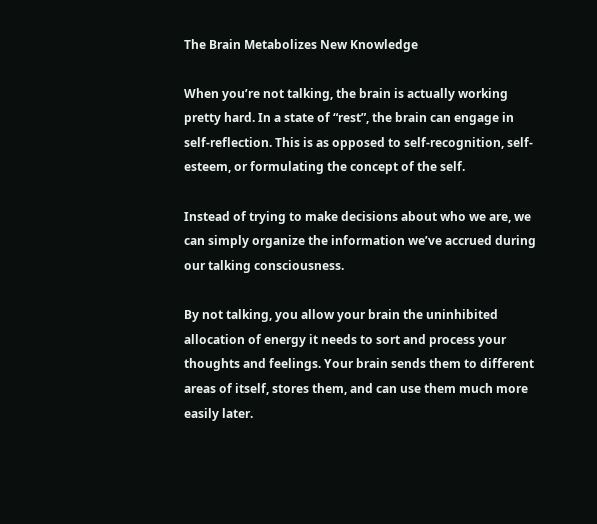The Brain Metabolizes New Knowledge

When you’re not talking, the brain is actually working pretty hard. In a state of “rest”, the brain can engage in self-reflection. This is as opposed to self-recognition, self-esteem, or formulating the concept of the self.

Instead of trying to make decisions about who we are, we can simply organize the information we’ve accrued during our talking consciousness.

By not talking, you allow your brain the uninhibited allocation of energy it needs to sort and process your thoughts and feelings. Your brain sends them to different areas of itself, stores them, and can use them much more easily later.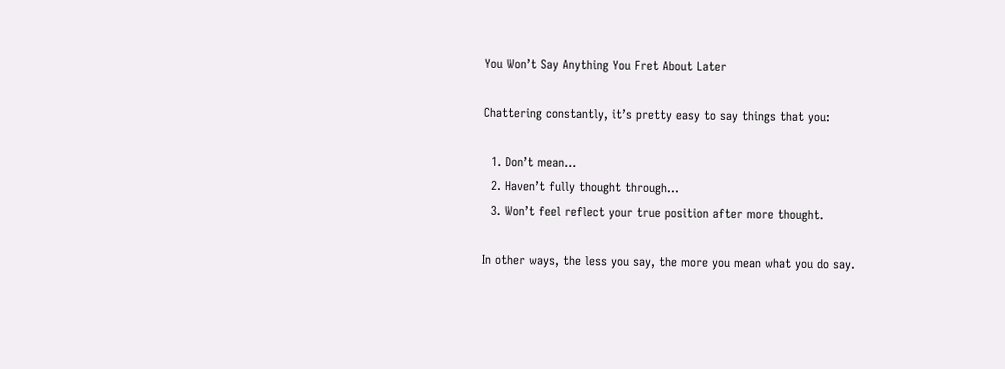You Won’t Say Anything You Fret About Later

Chattering constantly, it’s pretty easy to say things that you:

  1. Don’t mean…
  2. Haven’t fully thought through…
  3. Won’t feel reflect your true position after more thought.

In other ways, the less you say, the more you mean what you do say.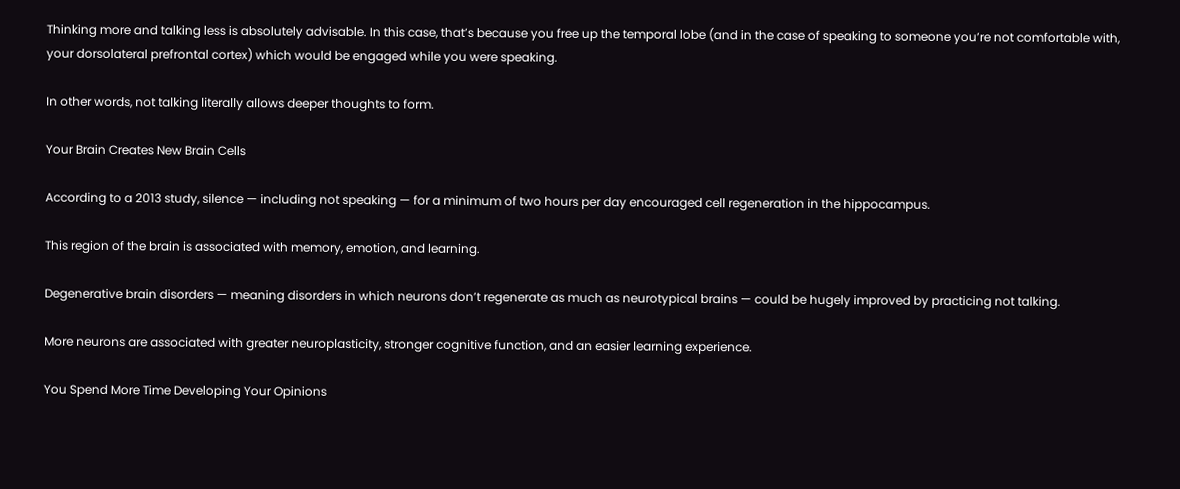Thinking more and talking less is absolutely advisable. In this case, that’s because you free up the temporal lobe (and in the case of speaking to someone you’re not comfortable with, your dorsolateral prefrontal cortex) which would be engaged while you were speaking.

In other words, not talking literally allows deeper thoughts to form.

Your Brain Creates New Brain Cells

According to a 2013 study, silence — including not speaking — for a minimum of two hours per day encouraged cell regeneration in the hippocampus.

This region of the brain is associated with memory, emotion, and learning.

Degenerative brain disorders — meaning disorders in which neurons don’t regenerate as much as neurotypical brains — could be hugely improved by practicing not talking.

More neurons are associated with greater neuroplasticity, stronger cognitive function, and an easier learning experience.

You Spend More Time Developing Your Opinions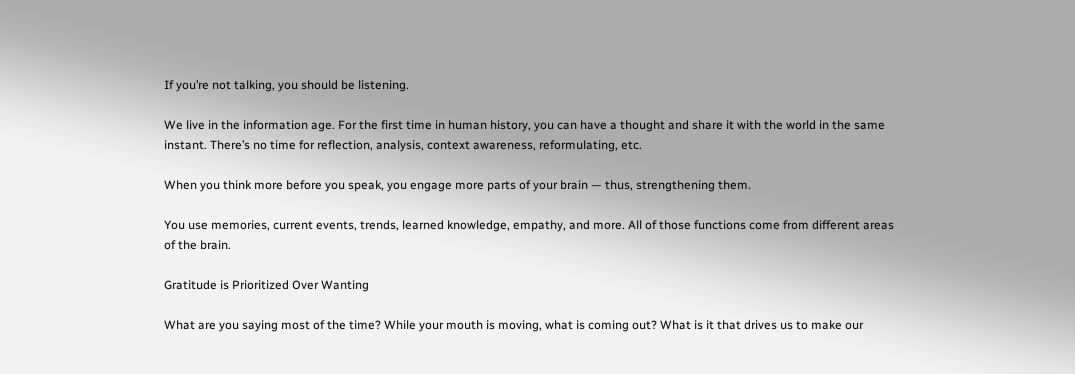If you’re not talking, you should be listening.

We live in the information age. For the first time in human history, you can have a thought and share it with the world in the same instant. There’s no time for reflection, analysis, context awareness, reformulating, etc.

When you think more before you speak, you engage more parts of your brain — thus, strengthening them.

You use memories, current events, trends, learned knowledge, empathy, and more. All of those functions come from different areas of the brain.

Gratitude is Prioritized Over Wanting

What are you saying most of the time? While your mouth is moving, what is coming out? What is it that drives us to make our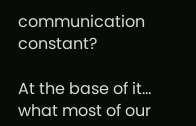communication constant?

At the base of it… what most of our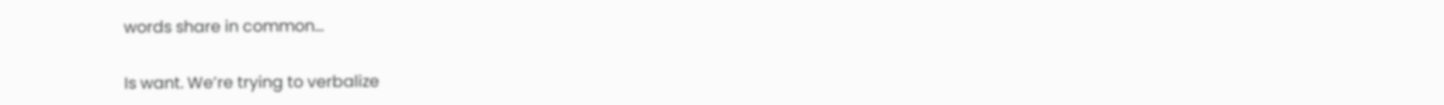words share in common…

Is want. We’re trying to verbalize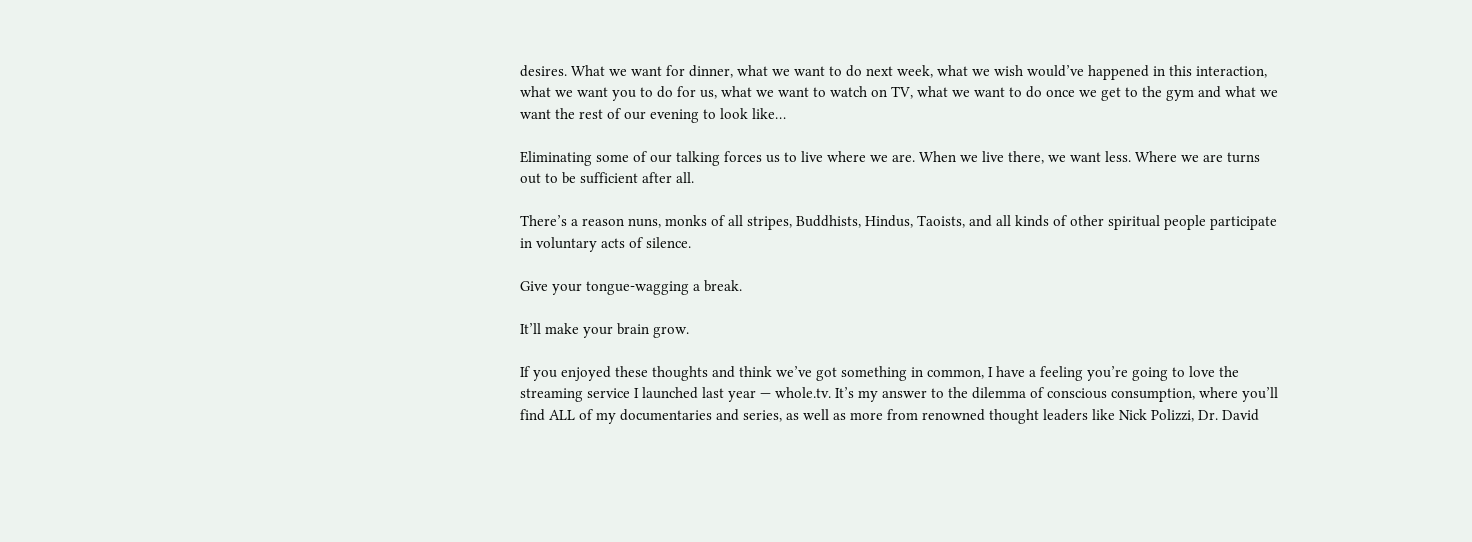desires. What we want for dinner, what we want to do next week, what we wish would’ve happened in this interaction, what we want you to do for us, what we want to watch on TV, what we want to do once we get to the gym and what we want the rest of our evening to look like…

Eliminating some of our talking forces us to live where we are. When we live there, we want less. Where we are turns out to be sufficient after all.

There’s a reason nuns, monks of all stripes, Buddhists, Hindus, Taoists, and all kinds of other spiritual people participate in voluntary acts of silence.

Give your tongue-wagging a break.

It’ll make your brain grow.

If you enjoyed these thoughts and think we’ve got something in common, I have a feeling you’re going to love the streaming service I launched last year — whole.tv. It’s my answer to the dilemma of conscious consumption, where you’ll find ALL of my documentaries and series, as well as more from renowned thought leaders like Nick Polizzi, Dr. David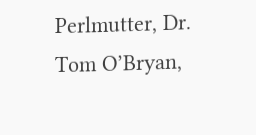Perlmutter, Dr. Tom O’Bryan,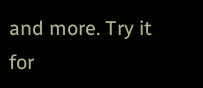and more. Try it for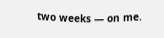two weeks — on me.